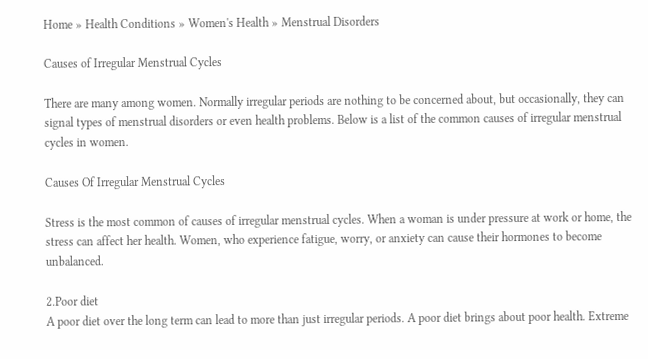Home » Health Conditions » Women's Health » Menstrual Disorders

Causes of Irregular Menstrual Cycles

There are many among women. Normally irregular periods are nothing to be concerned about, but occasionally, they can signal types of menstrual disorders or even health problems. Below is a list of the common causes of irregular menstrual cycles in women.

Causes Of Irregular Menstrual Cycles

Stress is the most common of causes of irregular menstrual cycles. When a woman is under pressure at work or home, the stress can affect her health. Women, who experience fatigue, worry, or anxiety can cause their hormones to become unbalanced.

2.Poor diet
A poor diet over the long term can lead to more than just irregular periods. A poor diet brings about poor health. Extreme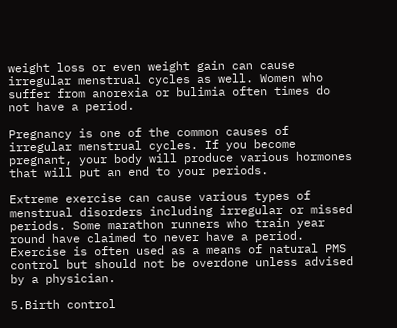weight loss or even weight gain can cause irregular menstrual cycles as well. Women who suffer from anorexia or bulimia often times do not have a period.

Pregnancy is one of the common causes of irregular menstrual cycles. If you become pregnant, your body will produce various hormones that will put an end to your periods.

Extreme exercise can cause various types of menstrual disorders including irregular or missed periods. Some marathon runners who train year round have claimed to never have a period. Exercise is often used as a means of natural PMS control but should not be overdone unless advised by a physician.

5.Birth control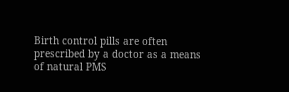Birth control pills are often prescribed by a doctor as a means of natural PMS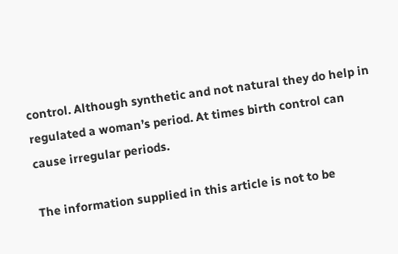control. Although synthetic and not natural they do help in regulated a woman’s period. At times birth control can cause irregular periods.

The information supplied in this article is not to be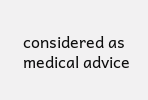considered as medical advice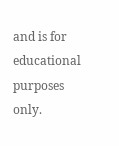and is for educational purposes only.